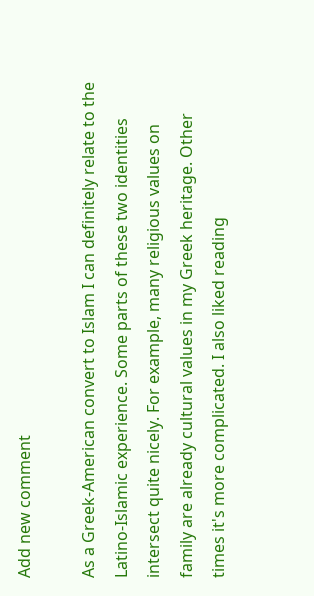Add new comment

As a Greek-American convert to Islam I can definitely relate to the Latino-Islamic experience. Some parts of these two identities intersect quite nicely. For example, many religious values on family are already cultural values in my Greek heritage. Other times it's more complicated. I also liked reading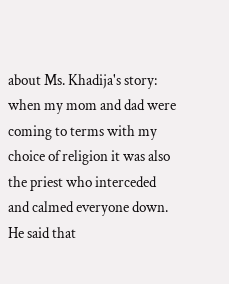about Ms. Khadija's story: when my mom and dad were coming to terms with my choice of religion it was also the priest who interceded and calmed everyone down. He said that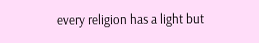every religion has a light but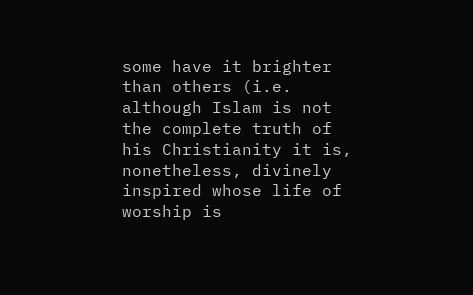some have it brighter than others (i.e. although Islam is not the complete truth of his Christianity it is, nonetheless, divinely inspired whose life of worship is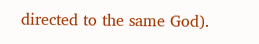directed to the same God).